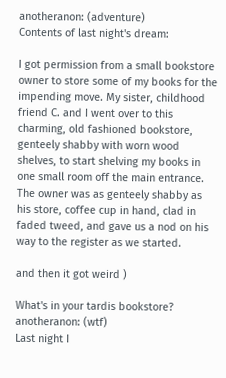anotheranon: (adventure)
Contents of last night's dream:

I got permission from a small bookstore owner to store some of my books for the impending move. My sister, childhood friend C. and I went over to this charming, old fashioned bookstore, genteely shabby with worn wood shelves, to start shelving my books in one small room off the main entrance. The owner was as genteely shabby as his store, coffee cup in hand, clad in faded tweed, and gave us a nod on his way to the register as we started.

and then it got weird )

What's in your tardis bookstore?
anotheranon: (wtf)
Last night I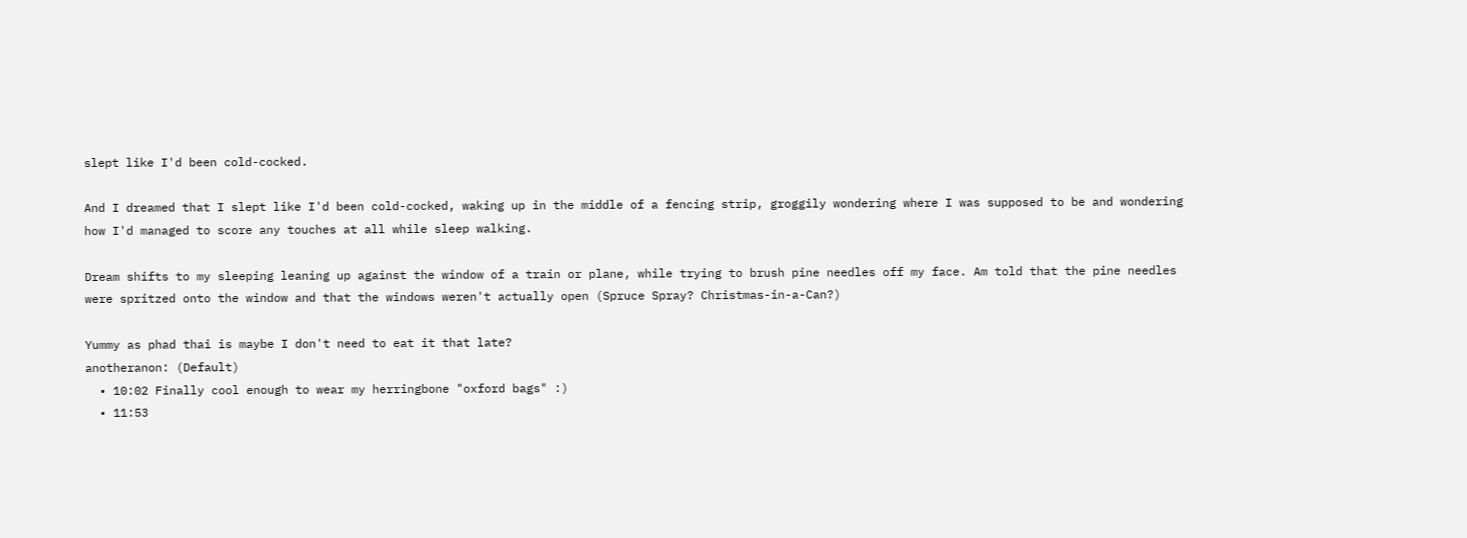slept like I'd been cold-cocked.

And I dreamed that I slept like I'd been cold-cocked, waking up in the middle of a fencing strip, groggily wondering where I was supposed to be and wondering how I'd managed to score any touches at all while sleep walking.

Dream shifts to my sleeping leaning up against the window of a train or plane, while trying to brush pine needles off my face. Am told that the pine needles were spritzed onto the window and that the windows weren't actually open (Spruce Spray? Christmas-in-a-Can?)

Yummy as phad thai is maybe I don't need to eat it that late?
anotheranon: (Default)
  • 10:02 Finally cool enough to wear my herringbone "oxford bags" :)
  • 11:53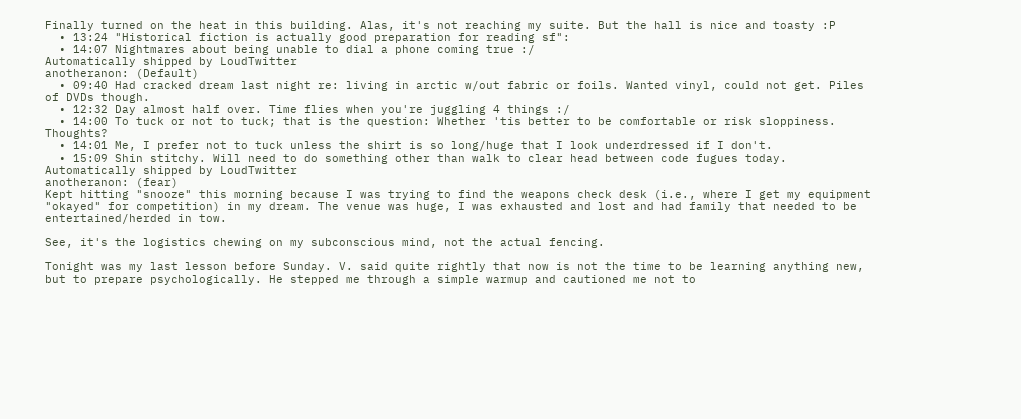Finally turned on the heat in this building. Alas, it's not reaching my suite. But the hall is nice and toasty :P
  • 13:24 "Historical fiction is actually good preparation for reading sf":
  • 14:07 Nightmares about being unable to dial a phone coming true :/
Automatically shipped by LoudTwitter
anotheranon: (Default)
  • 09:40 Had cracked dream last night re: living in arctic w/out fabric or foils. Wanted vinyl, could not get. Piles of DVDs though.
  • 12:32 Day almost half over. Time flies when you're juggling 4 things :/
  • 14:00 To tuck or not to tuck; that is the question: Whether 'tis better to be comfortable or risk sloppiness. Thoughts?
  • 14:01 Me, I prefer not to tuck unless the shirt is so long/huge that I look underdressed if I don't.
  • 15:09 Shin stitchy. Will need to do something other than walk to clear head between code fugues today.
Automatically shipped by LoudTwitter
anotheranon: (fear)
Kept hitting "snooze" this morning because I was trying to find the weapons check desk (i.e., where I get my equipment "okayed" for competition) in my dream. The venue was huge, I was exhausted and lost and had family that needed to be entertained/herded in tow.

See, it's the logistics chewing on my subconscious mind, not the actual fencing.

Tonight was my last lesson before Sunday. V. said quite rightly that now is not the time to be learning anything new, but to prepare psychologically. He stepped me through a simple warmup and cautioned me not to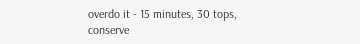overdo it - 15 minutes, 30 tops, conserve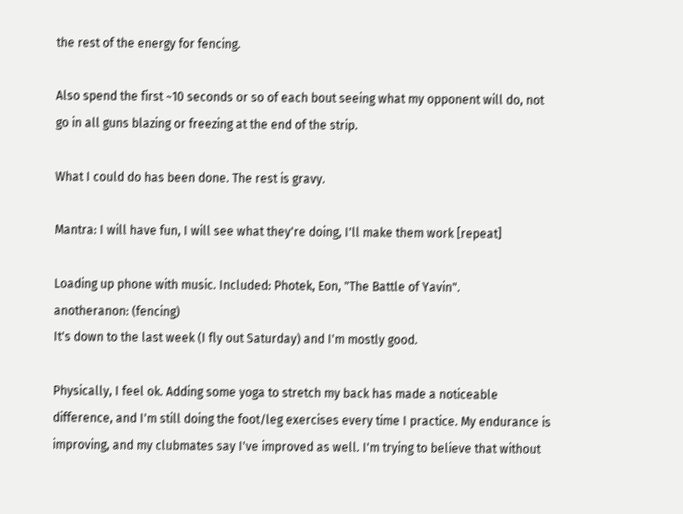the rest of the energy for fencing.

Also spend the first ~10 seconds or so of each bout seeing what my opponent will do, not go in all guns blazing or freezing at the end of the strip.

What I could do has been done. The rest is gravy.

Mantra: I will have fun, I will see what they're doing, I'll make them work [repeat]

Loading up phone with music. Included: Photek, Eon, "The Battle of Yavin".
anotheranon: (fencing)
It's down to the last week (I fly out Saturday) and I'm mostly good.

Physically, I feel ok. Adding some yoga to stretch my back has made a noticeable difference, and I'm still doing the foot/leg exercises every time I practice. My endurance is improving, and my clubmates say I've improved as well. I'm trying to believe that without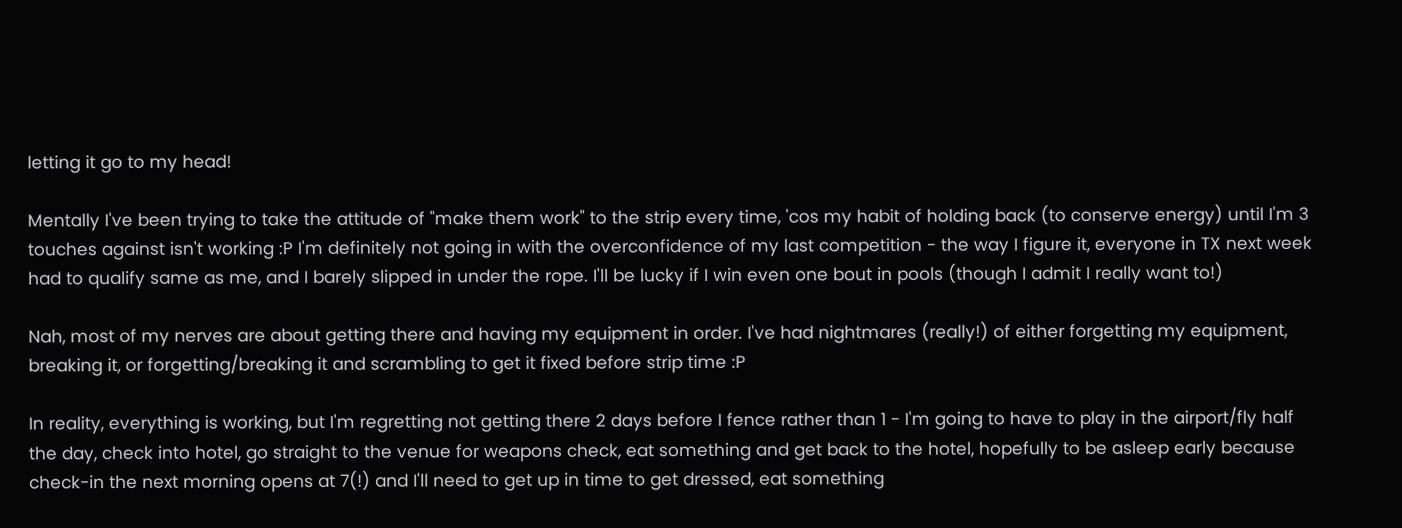letting it go to my head!

Mentally I've been trying to take the attitude of "make them work" to the strip every time, 'cos my habit of holding back (to conserve energy) until I'm 3 touches against isn't working :P I'm definitely not going in with the overconfidence of my last competition - the way I figure it, everyone in TX next week had to qualify same as me, and I barely slipped in under the rope. I'll be lucky if I win even one bout in pools (though I admit I really want to!)

Nah, most of my nerves are about getting there and having my equipment in order. I've had nightmares (really!) of either forgetting my equipment, breaking it, or forgetting/breaking it and scrambling to get it fixed before strip time :P

In reality, everything is working, but I'm regretting not getting there 2 days before I fence rather than 1 - I'm going to have to play in the airport/fly half the day, check into hotel, go straight to the venue for weapons check, eat something and get back to the hotel, hopefully to be asleep early because check-in the next morning opens at 7(!) and I'll need to get up in time to get dressed, eat something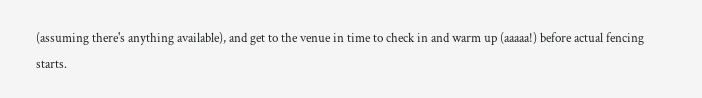(assuming there's anything available), and get to the venue in time to check in and warm up (aaaaa!) before actual fencing starts.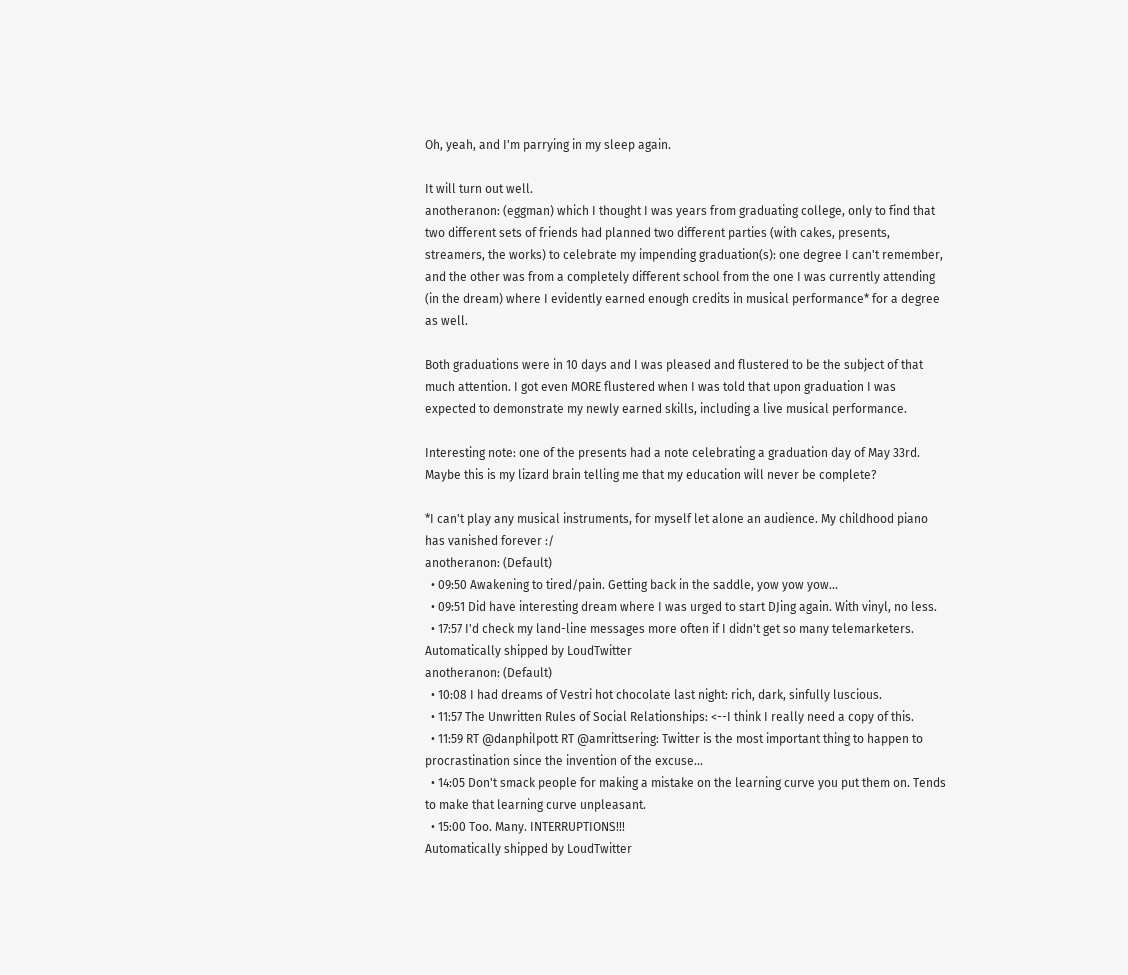Oh, yeah, and I'm parrying in my sleep again.

It will turn out well.
anotheranon: (eggman) which I thought I was years from graduating college, only to find that two different sets of friends had planned two different parties (with cakes, presents, streamers, the works) to celebrate my impending graduation(s): one degree I can't remember, and the other was from a completely different school from the one I was currently attending (in the dream) where I evidently earned enough credits in musical performance* for a degree as well.

Both graduations were in 10 days and I was pleased and flustered to be the subject of that much attention. I got even MORE flustered when I was told that upon graduation I was expected to demonstrate my newly earned skills, including a live musical performance.

Interesting note: one of the presents had a note celebrating a graduation day of May 33rd. Maybe this is my lizard brain telling me that my education will never be complete?

*I can't play any musical instruments, for myself let alone an audience. My childhood piano has vanished forever :/
anotheranon: (Default)
  • 09:50 Awakening to tired/pain. Getting back in the saddle, yow yow yow...
  • 09:51 Did have interesting dream where I was urged to start DJing again. With vinyl, no less.
  • 17:57 I'd check my land-line messages more often if I didn't get so many telemarketers.
Automatically shipped by LoudTwitter
anotheranon: (Default)
  • 10:08 I had dreams of Vestri hot chocolate last night: rich, dark, sinfully luscious.
  • 11:57 The Unwritten Rules of Social Relationships: <--I think I really need a copy of this.
  • 11:59 RT @danphilpott RT @amrittsering: Twitter is the most important thing to happen to procrastination since the invention of the excuse...
  • 14:05 Don't smack people for making a mistake on the learning curve you put them on. Tends to make that learning curve unpleasant.
  • 15:00 Too. Many. INTERRUPTIONS!!!
Automatically shipped by LoudTwitter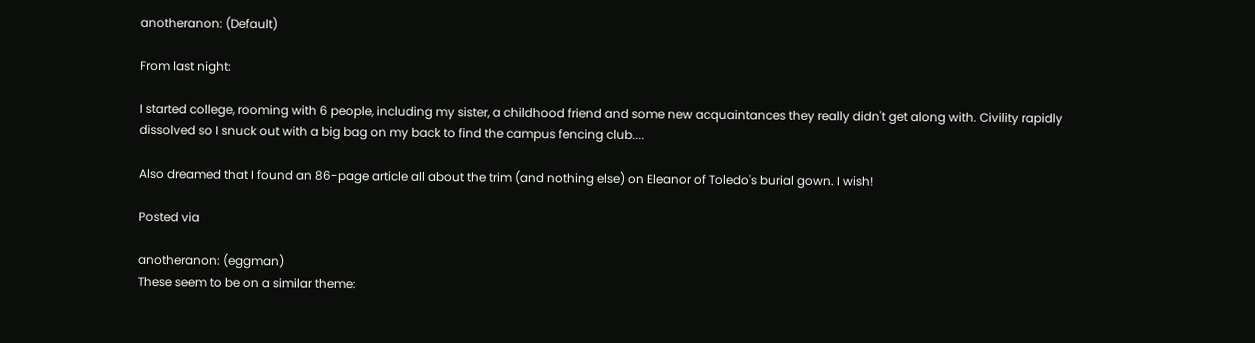anotheranon: (Default)

From last night:

I started college, rooming with 6 people, including my sister, a childhood friend and some new acquaintances they really didn't get along with. Civility rapidly dissolved so I snuck out with a big bag on my back to find the campus fencing club....

Also dreamed that I found an 86-page article all about the trim (and nothing else) on Eleanor of Toledo's burial gown. I wish!

Posted via

anotheranon: (eggman)
These seem to be on a similar theme: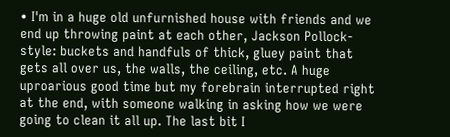• I'm in a huge old unfurnished house with friends and we end up throwing paint at each other, Jackson Pollock-style: buckets and handfuls of thick, gluey paint that gets all over us, the walls, the ceiling, etc. A huge uproarious good time but my forebrain interrupted right at the end, with someone walking in asking how we were going to clean it all up. The last bit I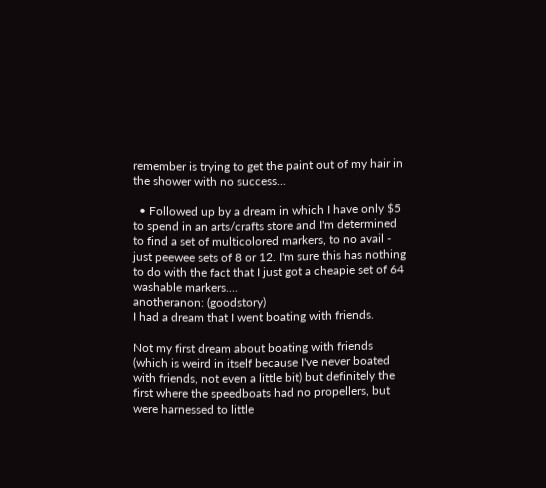remember is trying to get the paint out of my hair in the shower with no success...

  • Followed up by a dream in which I have only $5 to spend in an arts/crafts store and I'm determined to find a set of multicolored markers, to no avail - just peewee sets of 8 or 12. I'm sure this has nothing to do with the fact that I just got a cheapie set of 64 washable markers....
anotheranon: (goodstory)
I had a dream that I went boating with friends.

Not my first dream about boating with friends (which is weird in itself because I've never boated with friends, not even a little bit) but definitely the first where the speedboats had no propellers, but were harnessed to little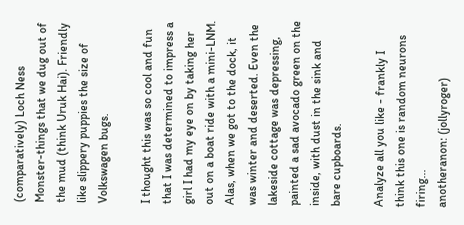(comparatively) Loch Ness Monster-things that we dug out of the mud (think Uruk Hai). Friendly like slippery puppies the size of Volkswagen bugs.

I thought this was so cool and fun that I was determined to impress a girl I had my eye on by taking her out on a boat ride with a mini-LNM. Alas, when we got to the dock, it was winter and deserted. Even the lakeside cottage was depressing, painted a sad avocado green on the inside, with dust in the sink and bare cupboards.

Analyze all you like - frankly I think this one is random neurons firing...
anotheranon: (jollyroger)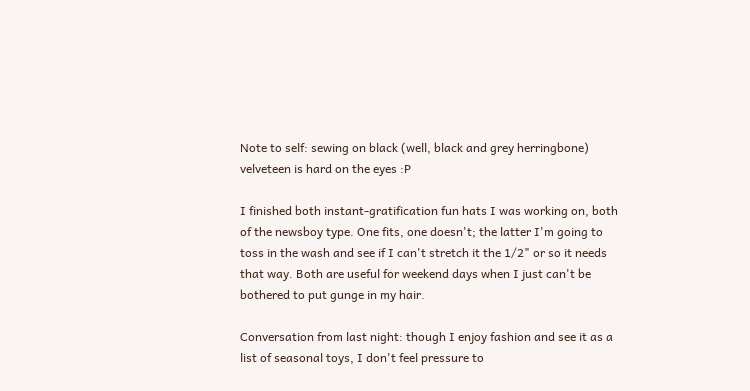Note to self: sewing on black (well, black and grey herringbone) velveteen is hard on the eyes :P

I finished both instant-gratification fun hats I was working on, both of the newsboy type. One fits, one doesn't; the latter I'm going to toss in the wash and see if I can't stretch it the 1/2" or so it needs that way. Both are useful for weekend days when I just can't be bothered to put gunge in my hair.

Conversation from last night: though I enjoy fashion and see it as a list of seasonal toys, I don't feel pressure to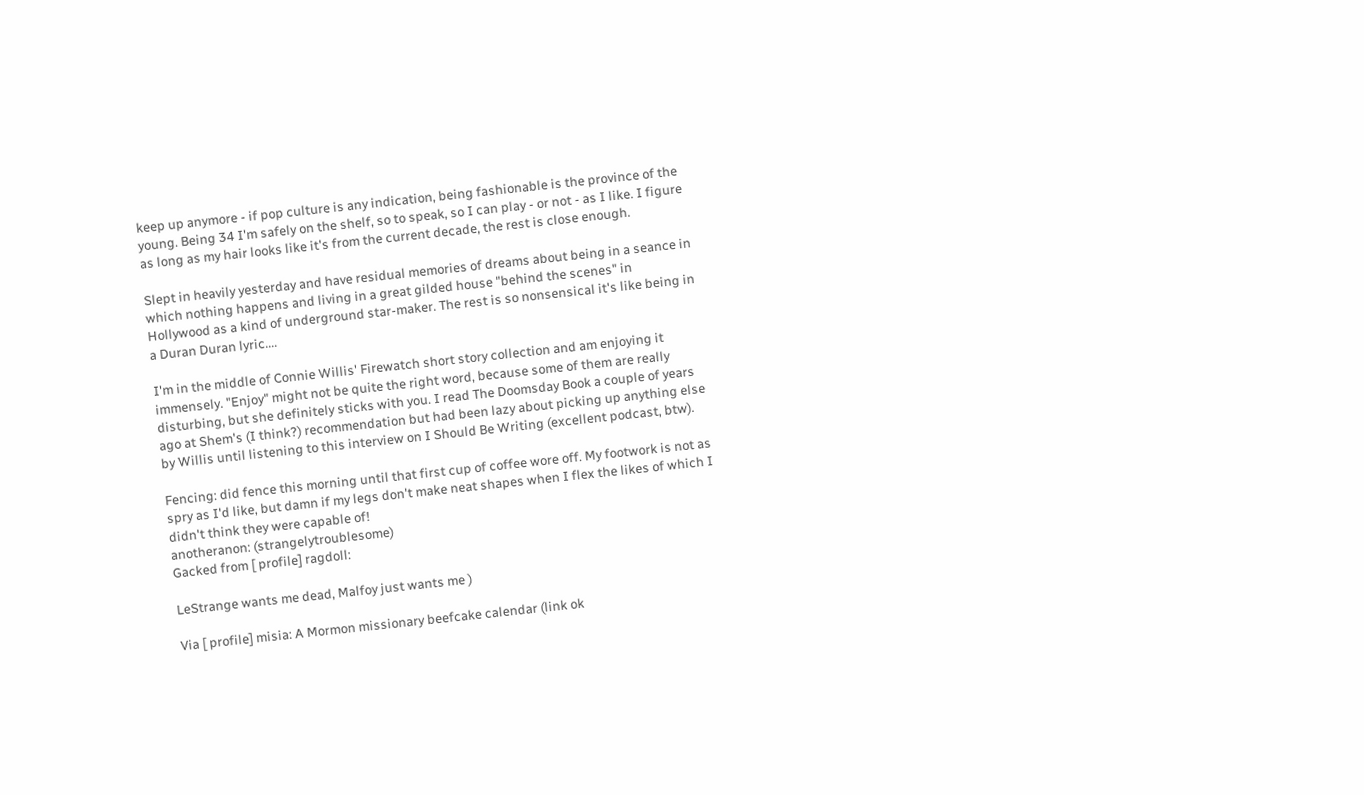keep up anymore - if pop culture is any indication, being fashionable is the province of the young. Being 34 I'm safely on the shelf, so to speak, so I can play - or not - as I like. I figure as long as my hair looks like it's from the current decade, the rest is close enough.

Slept in heavily yesterday and have residual memories of dreams about being in a seance in which nothing happens and living in a great gilded house "behind the scenes" in Hollywood as a kind of underground star-maker. The rest is so nonsensical it's like being in a Duran Duran lyric....

I'm in the middle of Connie Willis' Firewatch short story collection and am enjoying it immensely. "Enjoy" might not be quite the right word, because some of them are really disturbing, but she definitely sticks with you. I read The Doomsday Book a couple of years ago at Shem's (I think?) recommendation but had been lazy about picking up anything else by Willis until listening to this interview on I Should Be Writing (excellent podcast, btw).

Fencing: did fence this morning until that first cup of coffee wore off. My footwork is not as spry as I'd like, but damn if my legs don't make neat shapes when I flex the likes of which I didn't think they were capable of!
anotheranon: (strangelytroublesome)
Gacked from [ profile] ragdoll:

LeStrange wants me dead, Malfoy just wants me )

Via [ profile] misia: A Mormon missionary beefcake calendar (link ok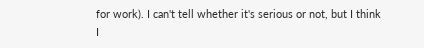for work). I can't tell whether it's serious or not, but I think I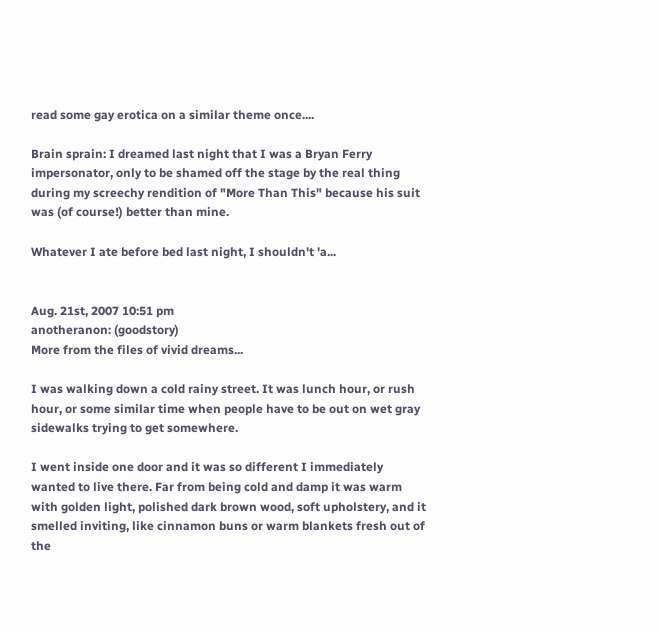read some gay erotica on a similar theme once....

Brain sprain: I dreamed last night that I was a Bryan Ferry impersonator, only to be shamed off the stage by the real thing during my screechy rendition of "More Than This" because his suit was (of course!) better than mine.

Whatever I ate before bed last night, I shouldn't 'a...


Aug. 21st, 2007 10:51 pm
anotheranon: (goodstory)
More from the files of vivid dreams...

I was walking down a cold rainy street. It was lunch hour, or rush hour, or some similar time when people have to be out on wet gray sidewalks trying to get somewhere.

I went inside one door and it was so different I immediately wanted to live there. Far from being cold and damp it was warm with golden light, polished dark brown wood, soft upholstery, and it smelled inviting, like cinnamon buns or warm blankets fresh out of the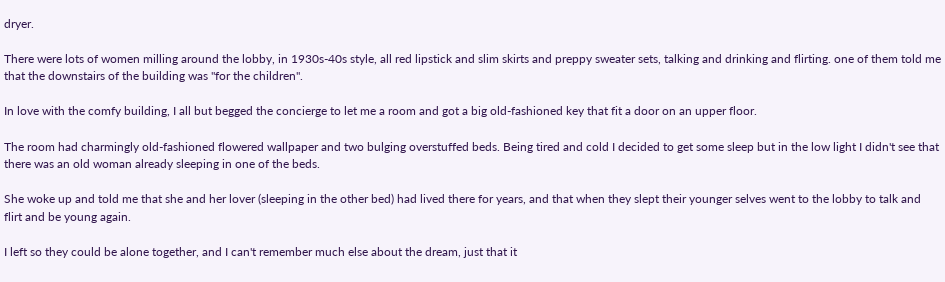dryer.

There were lots of women milling around the lobby, in 1930s-40s style, all red lipstick and slim skirts and preppy sweater sets, talking and drinking and flirting. one of them told me that the downstairs of the building was "for the children".

In love with the comfy building, I all but begged the concierge to let me a room and got a big old-fashioned key that fit a door on an upper floor.

The room had charmingly old-fashioned flowered wallpaper and two bulging overstuffed beds. Being tired and cold I decided to get some sleep but in the low light I didn't see that there was an old woman already sleeping in one of the beds.

She woke up and told me that she and her lover (sleeping in the other bed) had lived there for years, and that when they slept their younger selves went to the lobby to talk and flirt and be young again.

I left so they could be alone together, and I can't remember much else about the dream, just that it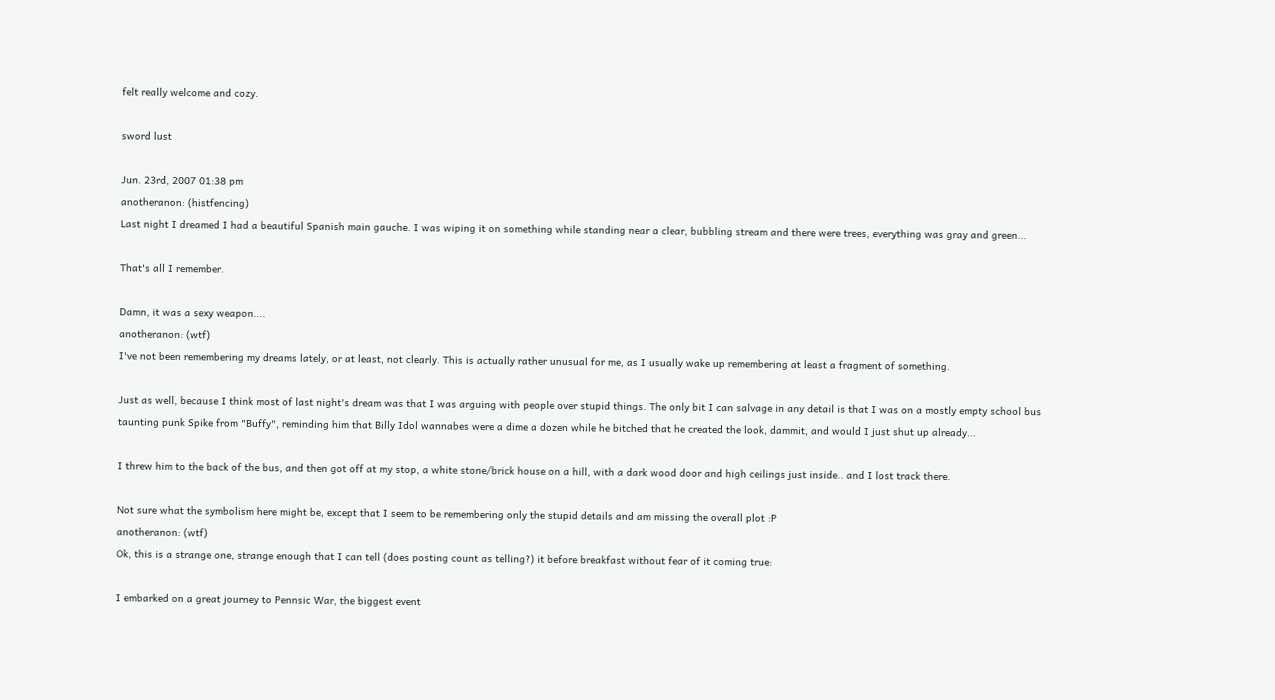felt really welcome and cozy.

sword lust

Jun. 23rd, 2007 01:38 pm
anotheranon: (histfencing)
Last night I dreamed I had a beautiful Spanish main gauche. I was wiping it on something while standing near a clear, bubbling stream and there were trees, everything was gray and green...

That's all I remember.

Damn, it was a sexy weapon....
anotheranon: (wtf)
I've not been remembering my dreams lately, or at least, not clearly. This is actually rather unusual for me, as I usually wake up remembering at least a fragment of something.

Just as well, because I think most of last night's dream was that I was arguing with people over stupid things. The only bit I can salvage in any detail is that I was on a mostly empty school bus taunting punk Spike from "Buffy", reminding him that Billy Idol wannabes were a dime a dozen while he bitched that he created the look, dammit, and would I just shut up already...

I threw him to the back of the bus, and then got off at my stop, a white stone/brick house on a hill, with a dark wood door and high ceilings just inside.. and I lost track there.

Not sure what the symbolism here might be, except that I seem to be remembering only the stupid details and am missing the overall plot :P
anotheranon: (wtf)
Ok, this is a strange one, strange enough that I can tell (does posting count as telling?) it before breakfast without fear of it coming true:

I embarked on a great journey to Pennsic War, the biggest event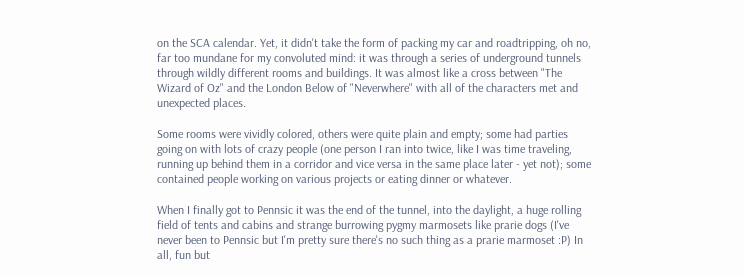on the SCA calendar. Yet, it didn't take the form of packing my car and roadtripping, oh no, far too mundane for my convoluted mind: it was through a series of underground tunnels through wildly different rooms and buildings. It was almost like a cross between "The Wizard of Oz" and the London Below of "Neverwhere" with all of the characters met and unexpected places.

Some rooms were vividly colored, others were quite plain and empty; some had parties going on with lots of crazy people (one person I ran into twice, like I was time traveling, running up behind them in a corridor and vice versa in the same place later - yet not); some contained people working on various projects or eating dinner or whatever.

When I finally got to Pennsic it was the end of the tunnel, into the daylight, a huge rolling field of tents and cabins and strange burrowing pygmy marmosets like prarie dogs (I've never been to Pennsic but I'm pretty sure there's no such thing as a prarie marmoset :P) In all, fun but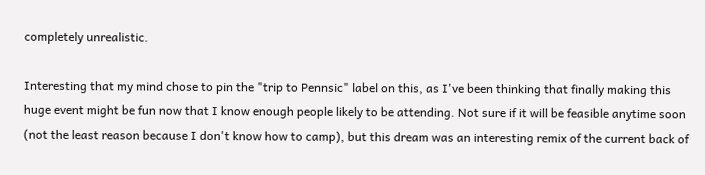completely unrealistic.

Interesting that my mind chose to pin the "trip to Pennsic" label on this, as I've been thinking that finally making this huge event might be fun now that I know enough people likely to be attending. Not sure if it will be feasible anytime soon (not the least reason because I don't know how to camp), but this dream was an interesting remix of the current back of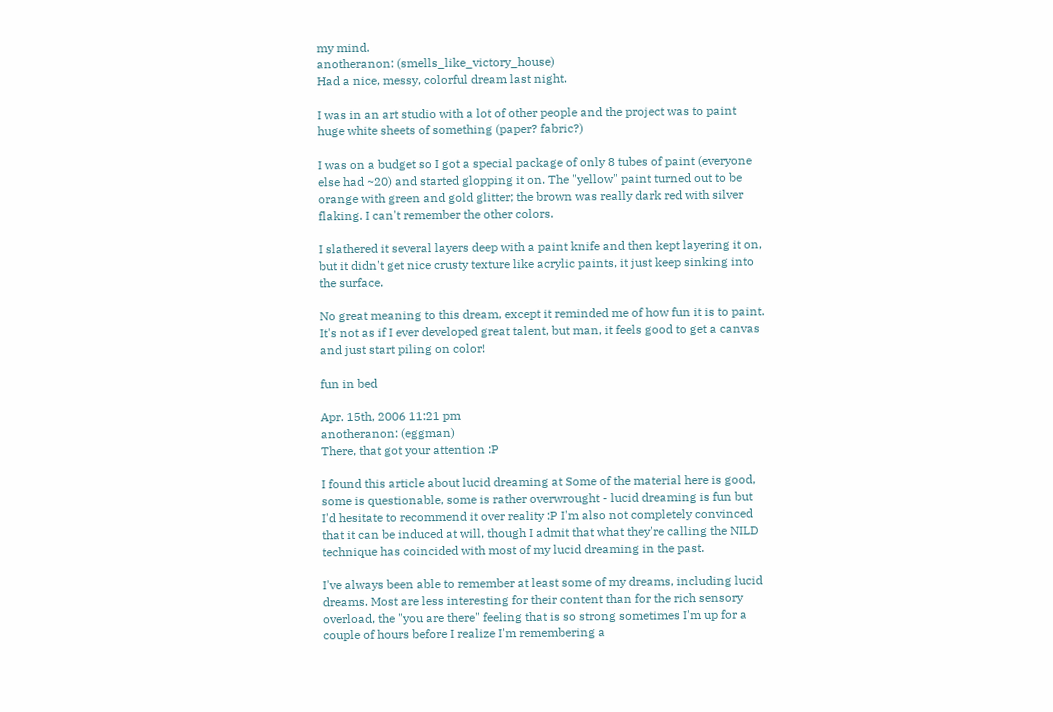my mind.
anotheranon: (smells_like_victory_house)
Had a nice, messy, colorful dream last night.

I was in an art studio with a lot of other people and the project was to paint huge white sheets of something (paper? fabric?)

I was on a budget so I got a special package of only 8 tubes of paint (everyone else had ~20) and started glopping it on. The "yellow" paint turned out to be orange with green and gold glitter; the brown was really dark red with silver flaking. I can't remember the other colors.

I slathered it several layers deep with a paint knife and then kept layering it on, but it didn't get nice crusty texture like acrylic paints, it just keep sinking into the surface.

No great meaning to this dream, except it reminded me of how fun it is to paint. It's not as if I ever developed great talent, but man, it feels good to get a canvas and just start piling on color!

fun in bed

Apr. 15th, 2006 11:21 pm
anotheranon: (eggman)
There, that got your attention :P

I found this article about lucid dreaming at Some of the material here is good, some is questionable, some is rather overwrought - lucid dreaming is fun but I'd hesitate to recommend it over reality :P I'm also not completely convinced that it can be induced at will, though I admit that what they're calling the NILD technique has coincided with most of my lucid dreaming in the past.

I've always been able to remember at least some of my dreams, including lucid dreams. Most are less interesting for their content than for the rich sensory overload, the "you are there" feeling that is so strong sometimes I'm up for a couple of hours before I realize I'm remembering a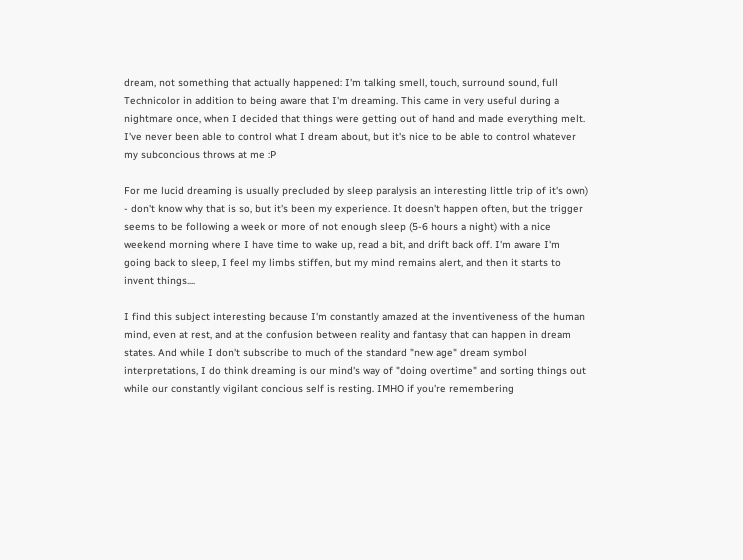dream, not something that actually happened: I'm talking smell, touch, surround sound, full Technicolor in addition to being aware that I'm dreaming. This came in very useful during a nightmare once, when I decided that things were getting out of hand and made everything melt. I've never been able to control what I dream about, but it's nice to be able to control whatever my subconcious throws at me :P

For me lucid dreaming is usually precluded by sleep paralysis an interesting little trip of it's own) - don't know why that is so, but it's been my experience. It doesn't happen often, but the trigger seems to be following a week or more of not enough sleep (5-6 hours a night) with a nice weekend morning where I have time to wake up, read a bit, and drift back off. I'm aware I'm going back to sleep, I feel my limbs stiffen, but my mind remains alert, and then it starts to invent things....

I find this subject interesting because I'm constantly amazed at the inventiveness of the human mind, even at rest, and at the confusion between reality and fantasy that can happen in dream states. And while I don't subscribe to much of the standard "new age" dream symbol interpretations, I do think dreaming is our mind's way of "doing overtime" and sorting things out while our constantly vigilant concious self is resting. IMHO if you're remembering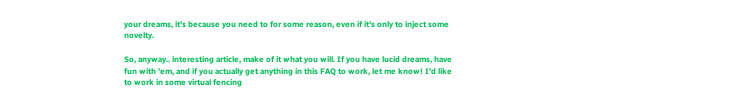your dreams, it's because you need to for some reason, even if it's only to inject some novelty.

So, anyway.. interesting article, make of it what you will. If you have lucid dreams, have fun with 'em, and if you actually get anything in this FAQ to work, let me know! I'd like to work in some virtual fencing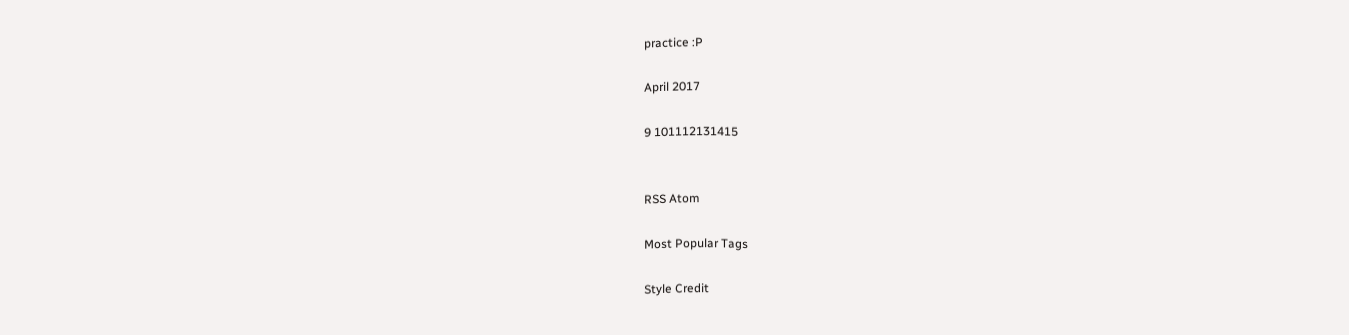practice :P

April 2017

9 101112131415


RSS Atom

Most Popular Tags

Style Credit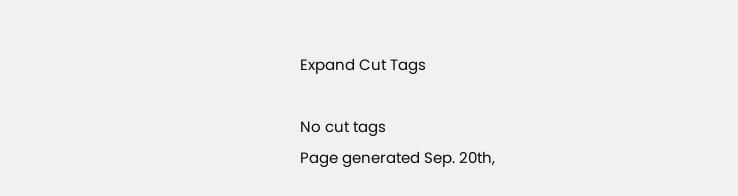Expand Cut Tags

No cut tags
Page generated Sep. 20th,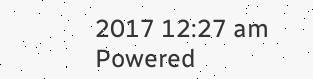2017 12:27 am
Powered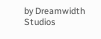by Dreamwidth Studios